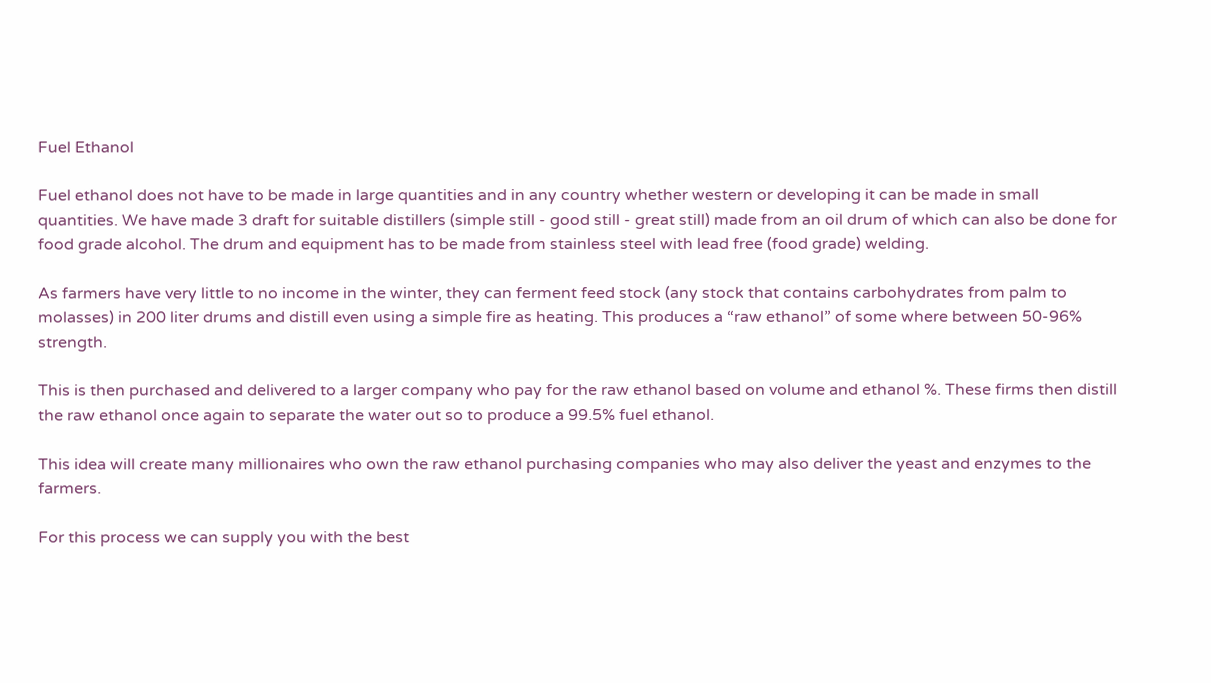Fuel Ethanol

Fuel ethanol does not have to be made in large quantities and in any country whether western or developing it can be made in small quantities. We have made 3 draft for suitable distillers (simple still - good still - great still) made from an oil drum of which can also be done for food grade alcohol. The drum and equipment has to be made from stainless steel with lead free (food grade) welding.

As farmers have very little to no income in the winter, they can ferment feed stock (any stock that contains carbohydrates from palm to molasses) in 200 liter drums and distill even using a simple fire as heating. This produces a “raw ethanol” of some where between 50-96% strength.

This is then purchased and delivered to a larger company who pay for the raw ethanol based on volume and ethanol %. These firms then distill the raw ethanol once again to separate the water out so to produce a 99.5% fuel ethanol.

This idea will create many millionaires who own the raw ethanol purchasing companies who may also deliver the yeast and enzymes to the farmers.

For this process we can supply you with the best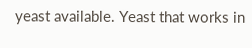yeast available. Yeast that works in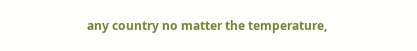any country no matter the temperature,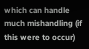which can handle much mishandling (if this were to occur)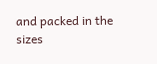and packed in the sizes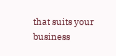that suits your business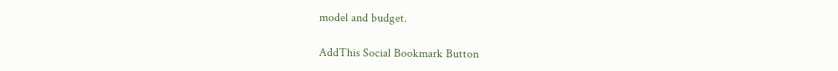model and budget.

AddThis Social Bookmark Button